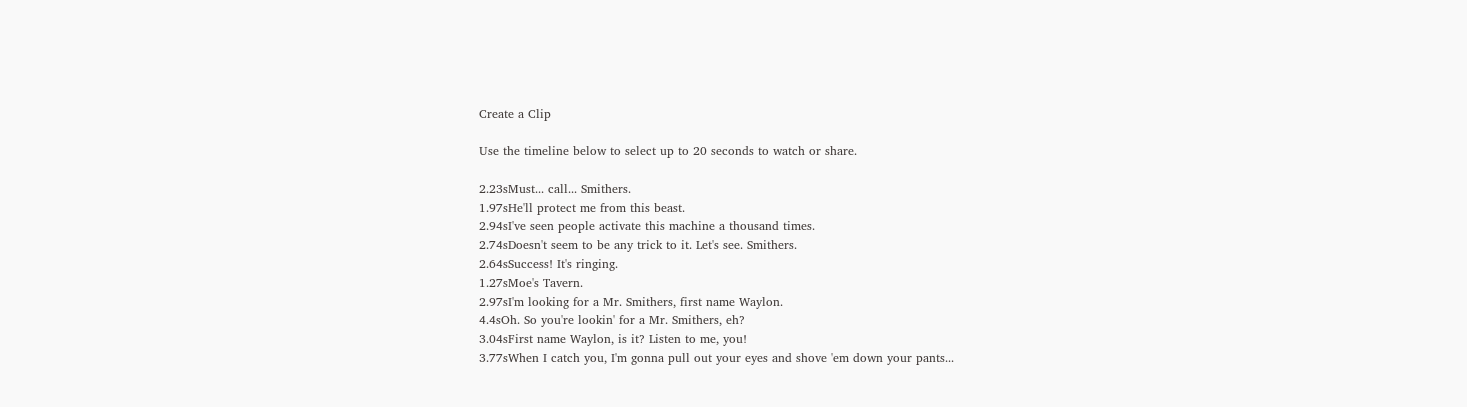Create a Clip

Use the timeline below to select up to 20 seconds to watch or share.

2.23sMust... call... Smithers.
1.97sHe'll protect me from this beast.
2.94sI've seen people activate this machine a thousand times.
2.74sDoesn't seem to be any trick to it. Let's see. Smithers.
2.64sSuccess! It's ringing.
1.27sMoe's Tavern.
2.97sI'm looking for a Mr. Smithers, first name Waylon.
4.4sOh. So you're lookin' for a Mr. Smithers, eh?
3.04sFirst name Waylon, is it? Listen to me, you!
3.77sWhen I catch you, I'm gonna pull out your eyes and shove 'em down your pants...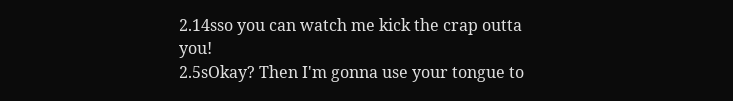2.14sso you can watch me kick the crap outta you!
2.5sOkay? Then I'm gonna use your tongue to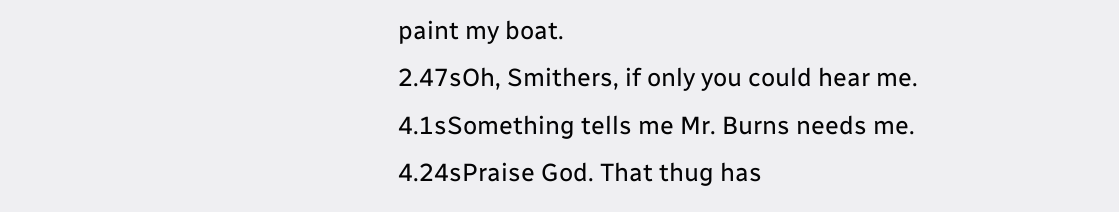paint my boat.
2.47sOh, Smithers, if only you could hear me.
4.1sSomething tells me Mr. Burns needs me.
4.24sPraise God. That thug has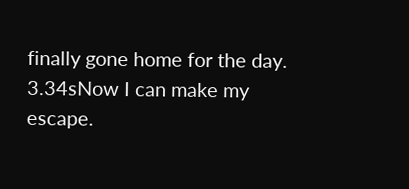finally gone home for the day.
3.34sNow I can make my escape.